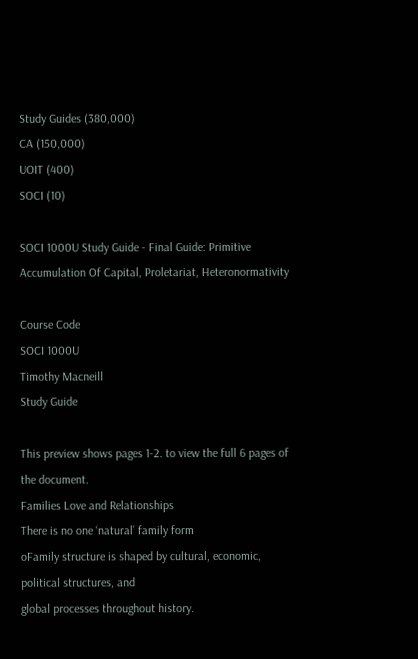Study Guides (380,000)
CA (150,000)
UOIT (400)
SOCI (10)

SOCI 1000U Study Guide - Final Guide: Primitive Accumulation Of Capital, Proletariat, Heteronormativity

Course Code
SOCI 1000U
Timothy Macneill
Study Guide

This preview shows pages 1-2. to view the full 6 pages of the document.
Families Love and Relationships
There is no one ‘natural’ family form
oFamily structure is shaped by cultural, economic, political structures, and
global processes throughout history.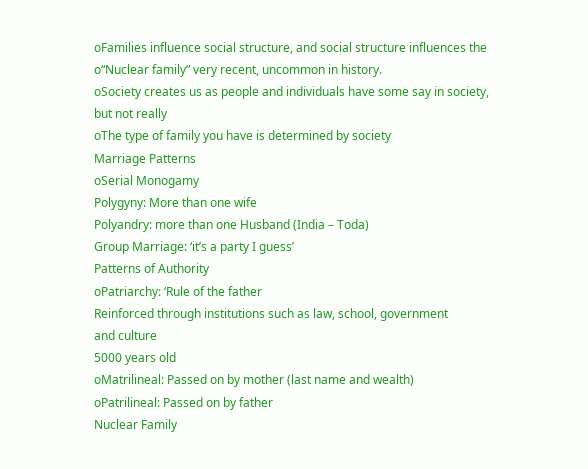oFamilies influence social structure, and social structure influences the
o“Nuclear family” very recent, uncommon in history.
oSociety creates us as people and individuals have some say in society,
but not really
oThe type of family you have is determined by society
Marriage Patterns
oSerial Monogamy
Polygyny: More than one wife
Polyandry: more than one Husband (India – Toda)
Group Marriage: ‘it’s a party I guess’
Patterns of Authority
oPatriarchy: ‘Rule of the father
Reinforced through institutions such as law, school, government
and culture
5000 years old
oMatrilineal: Passed on by mother (last name and wealth)
oPatrilineal: Passed on by father
Nuclear Family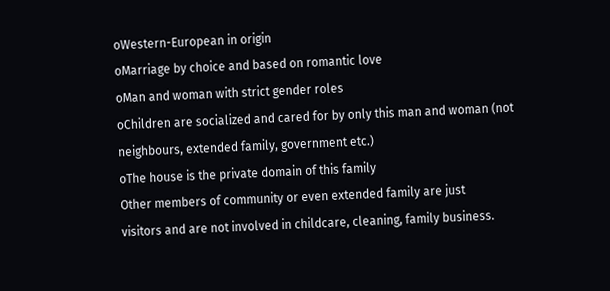oWestern-European in origin
oMarriage by choice and based on romantic love
oMan and woman with strict gender roles
oChildren are socialized and cared for by only this man and woman (not
neighbours, extended family, government etc.)
oThe house is the private domain of this family
Other members of community or even extended family are just
visitors and are not involved in childcare, cleaning, family business.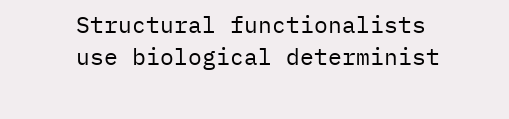Structural functionalists use biological determinist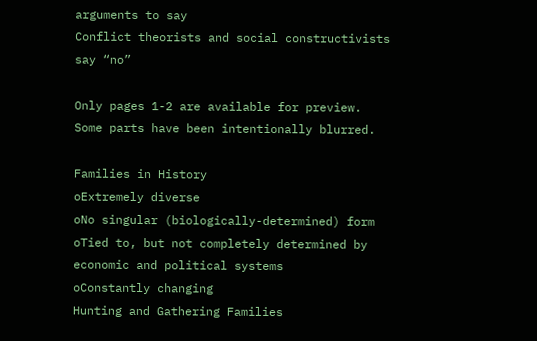arguments to say
Conflict theorists and social constructivists say “no”

Only pages 1-2 are available for preview. Some parts have been intentionally blurred.

Families in History
oExtremely diverse
oNo singular (biologically-determined) form
oTied to, but not completely determined by economic and political systems
oConstantly changing
Hunting and Gathering Families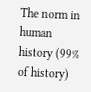The norm in human history (99% of history)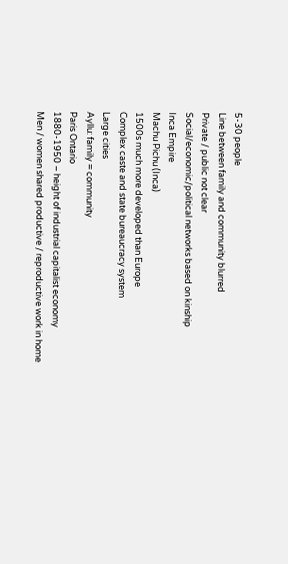5-30 people
Line between family and community blurred
Private / public not clear
Social/economic/political networks based on kinship
Inca Empire
Machu Pichu (Inca)
1500s much more developed than Europe
Complex caste and state bureaucracy system
Large cities
Ayllu: family = community
Paris Ontario
1880-1950 – height of industrial capitalist economy
Men / women shared productive / reproductive work in home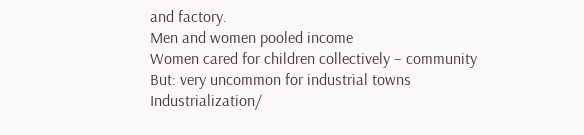and factory.
Men and women pooled income
Women cared for children collectively – community
But: very uncommon for industrial towns
Industrialization/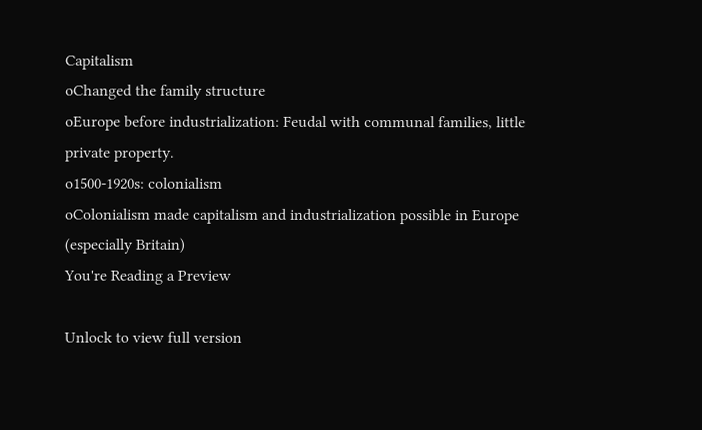Capitalism
oChanged the family structure
oEurope before industrialization: Feudal with communal families, little
private property.
o1500-1920s: colonialism
oColonialism made capitalism and industrialization possible in Europe
(especially Britain)
You're Reading a Preview

Unlock to view full version